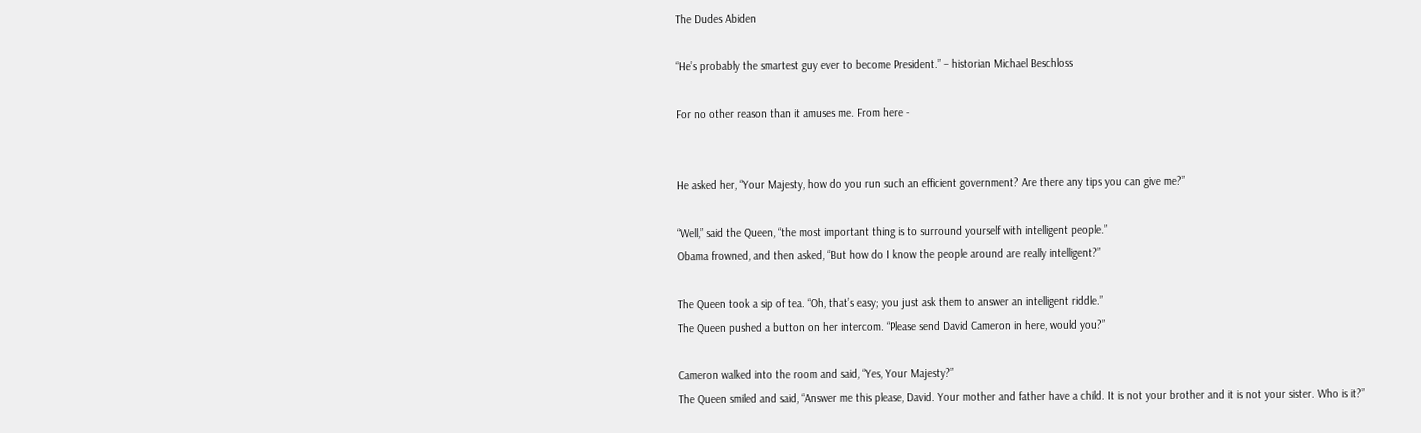The Dudes Abiden

“He’s probably the smartest guy ever to become President.” – historian Michael Beschloss

For no other reason than it amuses me. From here -


He asked her, “Your Majesty, how do you run such an efficient government? Are there any tips you can give me?”

“Well,” said the Queen, “the most important thing is to surround yourself with intelligent people.”
Obama frowned, and then asked, “But how do I know the people around are really intelligent?”

The Queen took a sip of tea. “Oh, that’s easy; you just ask them to answer an intelligent riddle.”
The Queen pushed a button on her intercom. “Please send David Cameron in here, would you?”

Cameron walked into the room and said, “Yes, Your Majesty?”
The Queen smiled and said, “Answer me this please, David. Your mother and father have a child. It is not your brother and it is not your sister. Who is it?”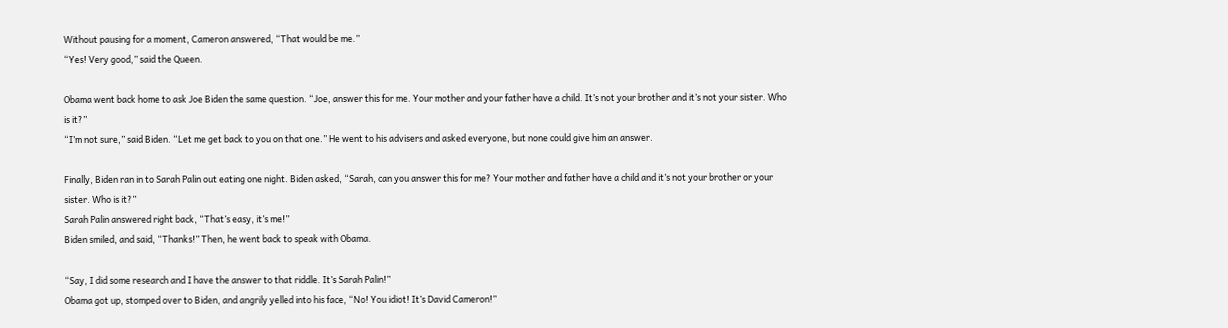Without pausing for a moment, Cameron answered, “That would be me.”
“Yes! Very good,” said the Queen.

Obama went back home to ask Joe Biden the same question. “Joe, answer this for me. Your mother and your father have a child. It’s not your brother and it’s not your sister. Who is it?”
“I’m not sure,” said Biden. “Let me get back to you on that one.” He went to his advisers and asked everyone, but none could give him an answer.

Finally, Biden ran in to Sarah Palin out eating one night. Biden asked, “Sarah, can you answer this for me? Your mother and father have a child and it’s not your brother or your sister. Who is it?”
Sarah Palin answered right back, “That’s easy, it’s me!”
Biden smiled, and said, “Thanks!” Then, he went back to speak with Obama.

“Say, I did some research and I have the answer to that riddle. It’s Sarah Palin!”
Obama got up, stomped over to Biden, and angrily yelled into his face, “No! You idiot! It’s David Cameron!”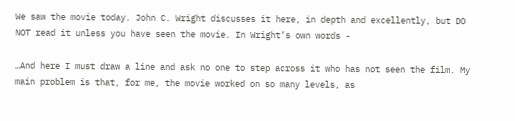We saw the movie today. John C. Wright discusses it here, in depth and excellently, but DO NOT read it unless you have seen the movie. In Wright’s own words -

…And here I must draw a line and ask no one to step across it who has not seen the film. My main problem is that, for me, the movie worked on so many levels, as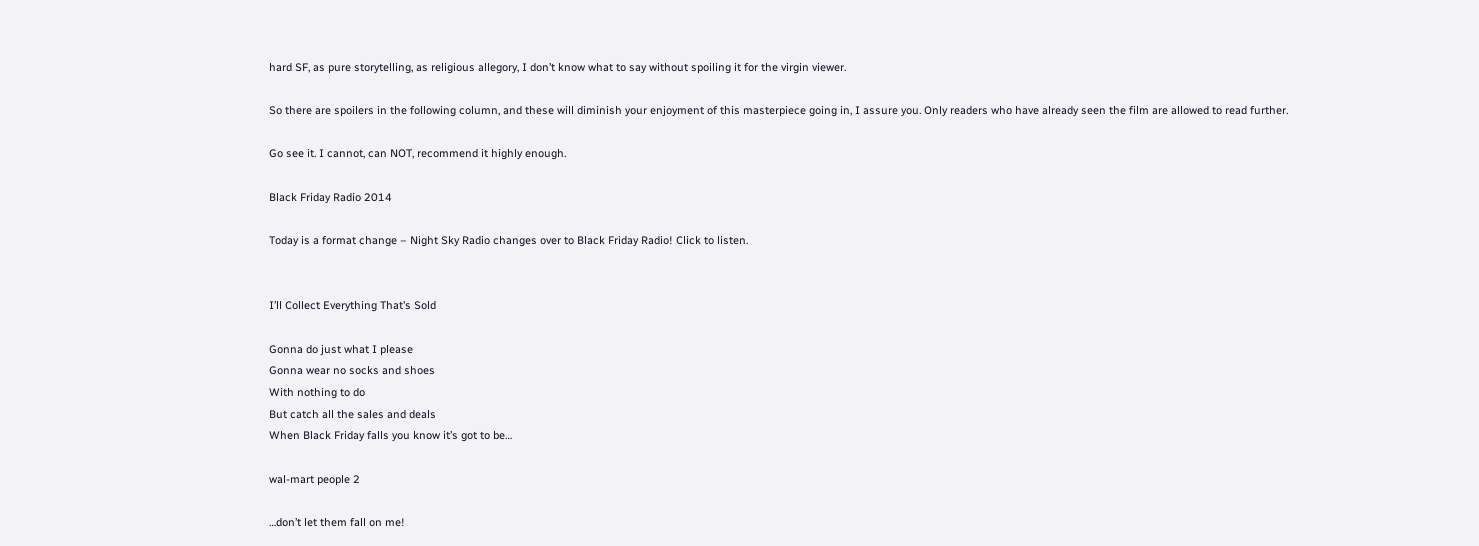hard SF, as pure storytelling, as religious allegory, I don’t know what to say without spoiling it for the virgin viewer.

So there are spoilers in the following column, and these will diminish your enjoyment of this masterpiece going in, I assure you. Only readers who have already seen the film are allowed to read further.

Go see it. I cannot, can NOT, recommend it highly enough.

Black Friday Radio 2014

Today is a format change – Night Sky Radio changes over to Black Friday Radio! Click to listen.


I’ll Collect Everything That’s Sold

Gonna do just what I please
Gonna wear no socks and shoes
With nothing to do
But catch all the sales and deals
When Black Friday falls you know it’s got to be…

wal-mart people 2

…don’t let them fall on me!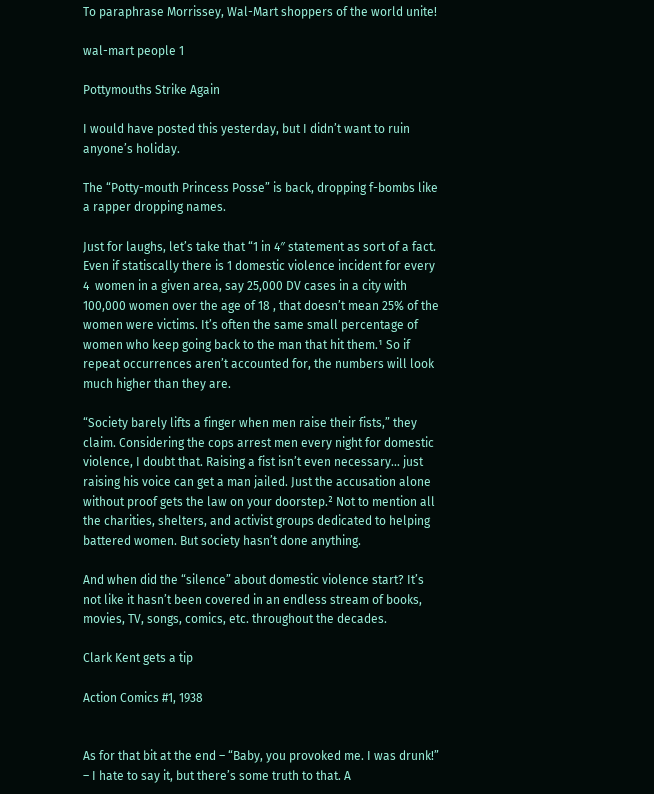To paraphrase Morrissey, Wal-Mart shoppers of the world unite!

wal-mart people 1

Pottymouths Strike Again

I would have posted this yesterday, but I didn’t want to ruin anyone’s holiday.

The “Potty-mouth Princess Posse” is back, dropping f-bombs like a rapper dropping names.

Just for laughs, let’s take that “1 in 4″ statement as sort of a fact. Even if statiscally there is 1 domestic violence incident for every 4  women in a given area, say 25,000 DV cases in a city with 100,000 women over the age of 18 , that doesn’t mean 25% of the women were victims. It’s often the same small percentage of women who keep going back to the man that hit them.¹ So if repeat occurrences aren’t accounted for, the numbers will look much higher than they are.

“Society barely lifts a finger when men raise their fists,” they claim. Considering the cops arrest men every night for domestic violence, I doubt that. Raising a fist isn’t even necessary… just raising his voice can get a man jailed. Just the accusation alone without proof gets the law on your doorstep.² Not to mention all the charities, shelters, and activist groups dedicated to helping battered women. But society hasn’t done anything.

And when did the “silence” about domestic violence start? It’s not like it hasn’t been covered in an endless stream of books, movies, TV, songs, comics, etc. throughout the decades.

Clark Kent gets a tip

Action Comics #1, 1938


As for that bit at the end – “Baby, you provoked me. I was drunk!” – I hate to say it, but there’s some truth to that. A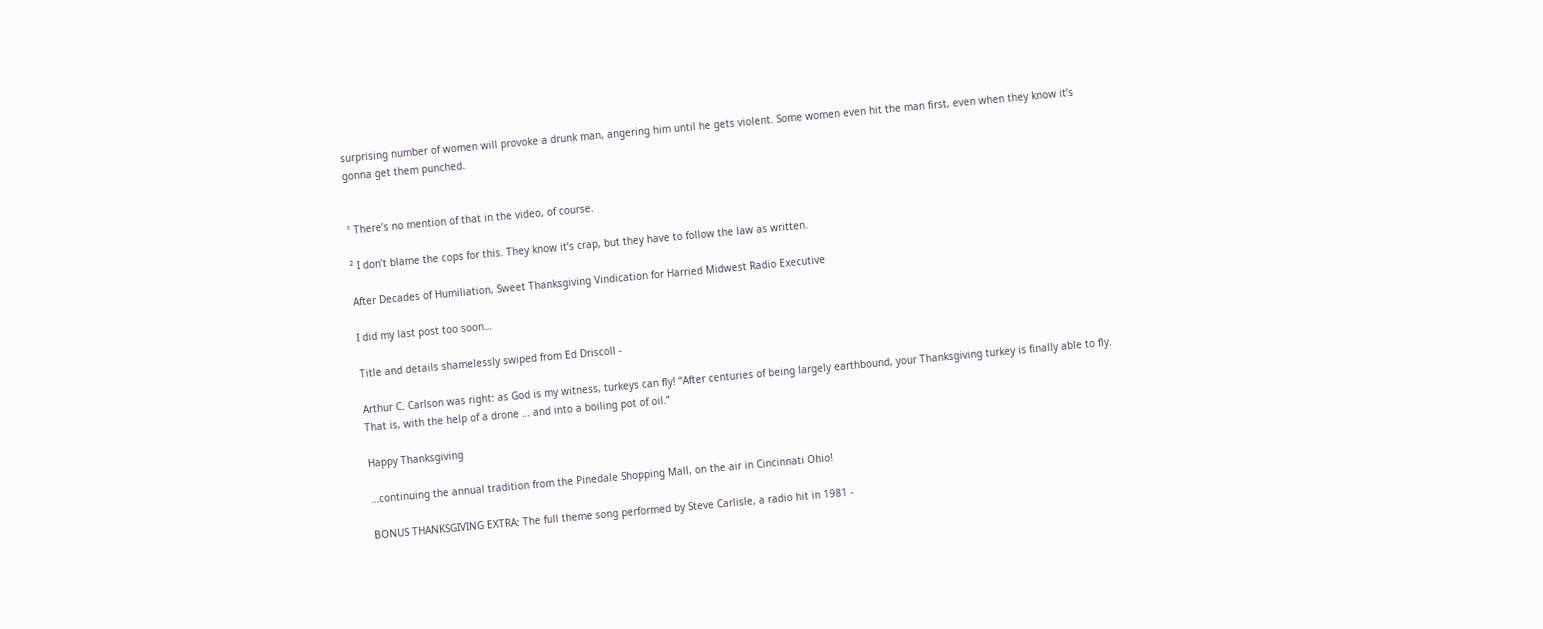surprising number of women will provoke a drunk man, angering him until he gets violent. Some women even hit the man first, even when they know it’s gonna get them punched.


¹ There’s no mention of that in the video, of course.

² I don’t blame the cops for this. They know it’s crap, but they have to follow the law as written.

After Decades of Humiliation, Sweet Thanksgiving Vindication for Harried Midwest Radio Executive

I did my last post too soon…

Title and details shamelessly swiped from Ed Driscoll -

Arthur C. Carlson was right: as God is my witness, turkeys can fly! “After centuries of being largely earthbound, your Thanksgiving turkey is finally able to fly. That is, with the help of a drone … and into a boiling pot of oil.”

Happy Thanksgiving

…continuing the annual tradition from the Pinedale Shopping Mall, on the air in Cincinnati Ohio!

BONUS THANKSGIVING EXTRA: The full theme song performed by Steve Carlisle, a radio hit in 1981 -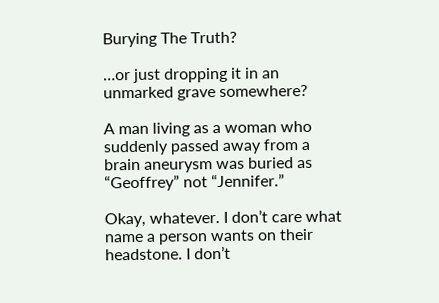Burying The Truth?

…or just dropping it in an unmarked grave somewhere?

A man living as a woman who suddenly passed away from a brain aneurysm was buried as “Geoffrey” not “Jennifer.”

Okay, whatever. I don’t care what name a person wants on their headstone. I don’t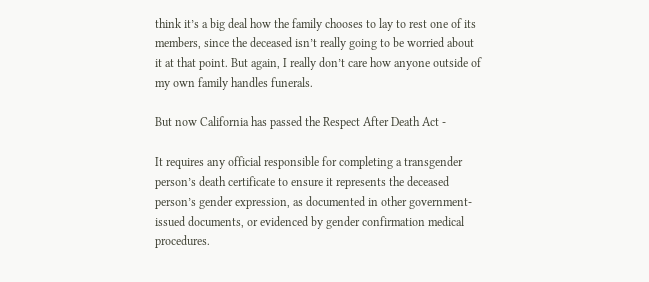think it’s a big deal how the family chooses to lay to rest one of its members, since the deceased isn’t really going to be worried about it at that point. But again, I really don’t care how anyone outside of my own family handles funerals.

But now California has passed the Respect After Death Act -

It requires any official responsible for completing a transgender person’s death certificate to ensure it represents the deceased person’s gender expression, as documented in other government-issued documents, or evidenced by gender confirmation medical procedures.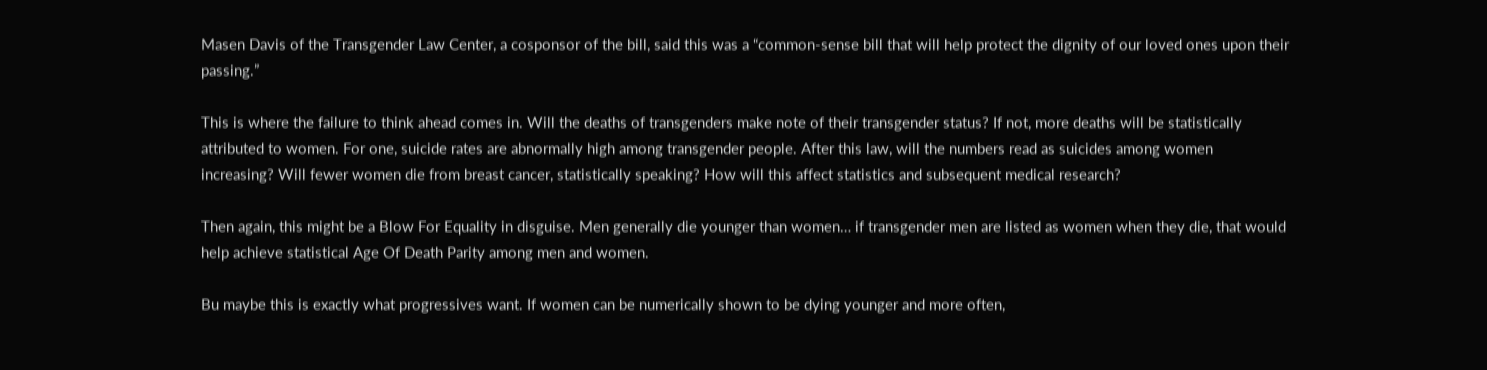Masen Davis of the Transgender Law Center, a cosponsor of the bill, said this was a “common-sense bill that will help protect the dignity of our loved ones upon their passing.”

This is where the failure to think ahead comes in. Will the deaths of transgenders make note of their transgender status? If not, more deaths will be statistically attributed to women. For one, suicide rates are abnormally high among transgender people. After this law, will the numbers read as suicides among women increasing? Will fewer women die from breast cancer, statistically speaking? How will this affect statistics and subsequent medical research?

Then again, this might be a Blow For Equality in disguise. Men generally die younger than women… if transgender men are listed as women when they die, that would help achieve statistical Age Of Death Parity among men and women.

Bu maybe this is exactly what progressives want. If women can be numerically shown to be dying younger and more often,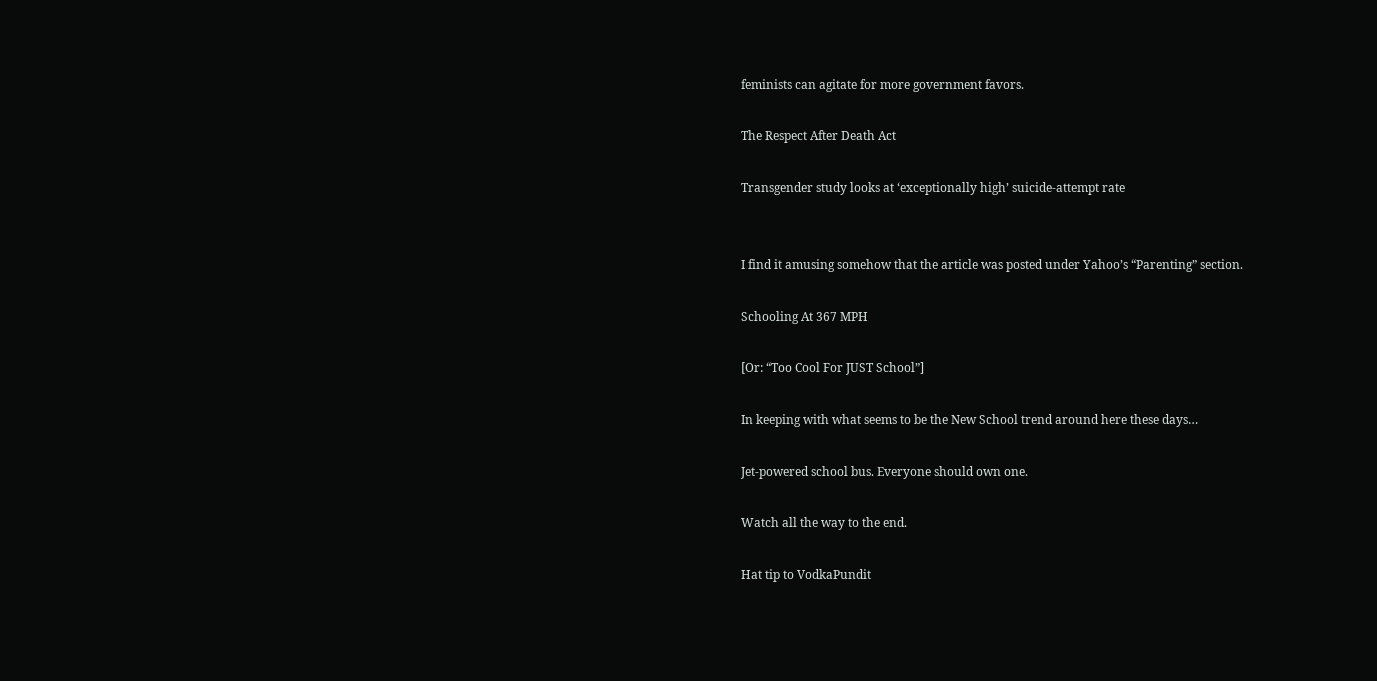feminists can agitate for more government favors.

The Respect After Death Act

Transgender study looks at ‘exceptionally high’ suicide-attempt rate


I find it amusing somehow that the article was posted under Yahoo’s “Parenting” section.

Schooling At 367 MPH

[Or: “Too Cool For JUST School”]

In keeping with what seems to be the New School trend around here these days…

Jet-powered school bus. Everyone should own one.

Watch all the way to the end.

Hat tip to VodkaPundit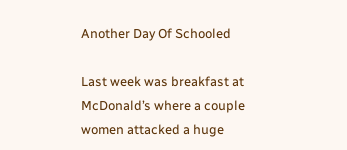Another Day Of Schooled

Last week was breakfast at McDonald’s where a couple women attacked a huge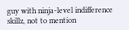guy with ninja-level indifference skillz, not to mention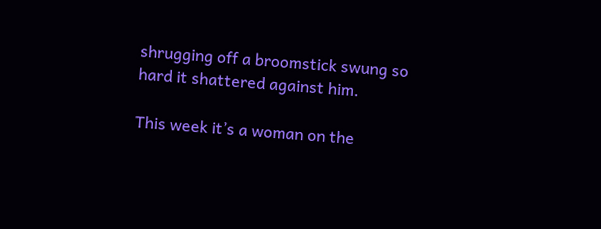shrugging off a broomstick swung so hard it shattered against him.

This week it’s a woman on the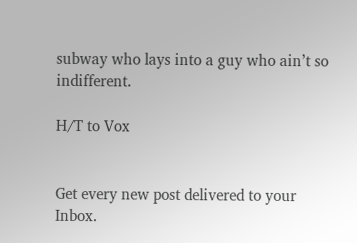subway who lays into a guy who ain’t so indifferent.

H/T to Vox


Get every new post delivered to your Inbox.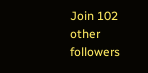Join 102 other followers